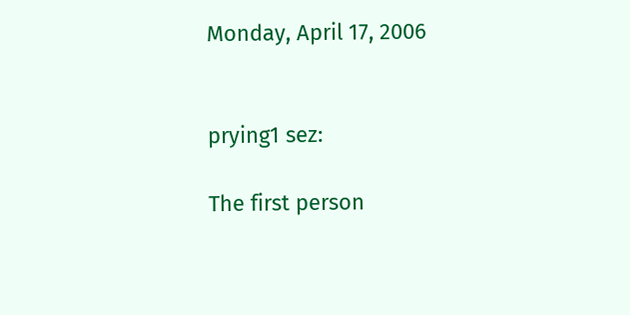Monday, April 17, 2006


prying1 sez:

The first person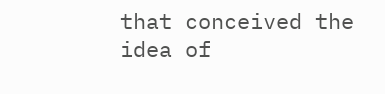that conceived the idea of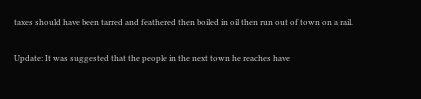taxes should have been tarred and feathered then boiled in oil then run out of town on a rail.

Update: It was suggested that the people in the next town he reaches have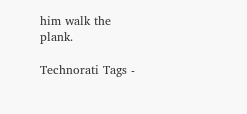him walk the plank.

Technorati Tags -